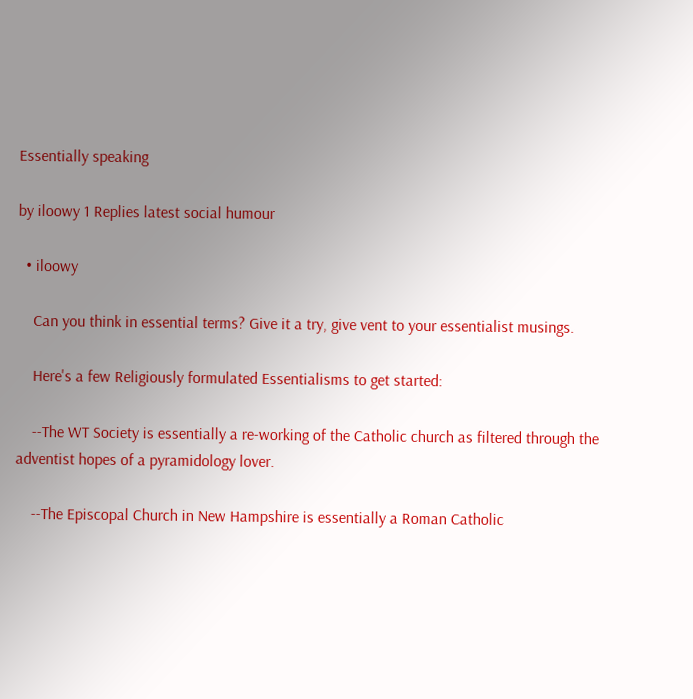Essentially speaking

by iloowy 1 Replies latest social humour

  • iloowy

    Can you think in essential terms? Give it a try, give vent to your essentialist musings.

    Here's a few Religiously formulated Essentialisms to get started:

    --The WT Society is essentially a re-working of the Catholic church as filtered through the adventist hopes of a pyramidology lover.

    --The Episcopal Church in New Hampshire is essentially a Roman Catholic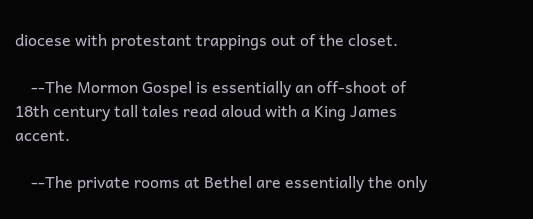diocese with protestant trappings out of the closet.

    --The Mormon Gospel is essentially an off-shoot of 18th century tall tales read aloud with a King James accent.

    --The private rooms at Bethel are essentially the only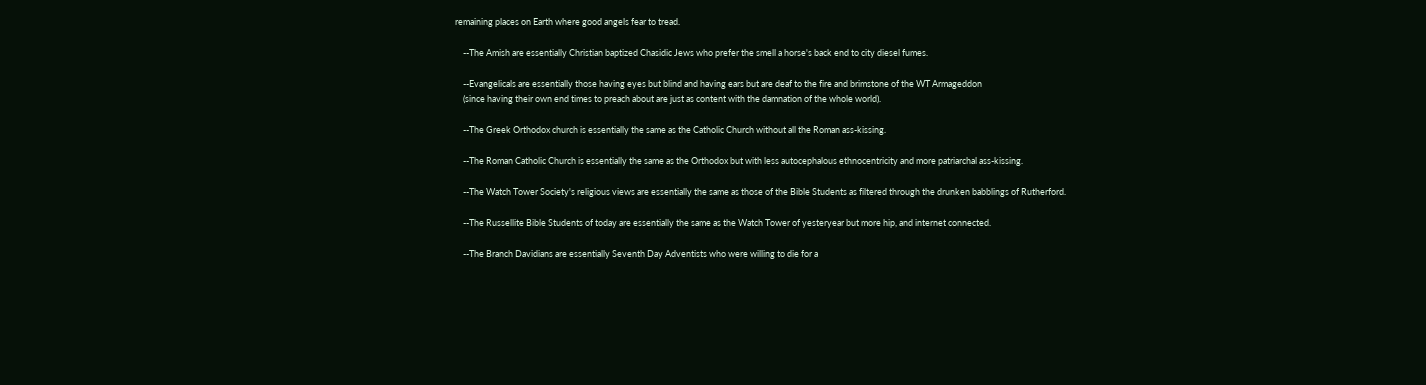remaining places on Earth where good angels fear to tread.

    --The Amish are essentially Christian baptized Chasidic Jews who prefer the smell a horse's back end to city diesel fumes.

    --Evangelicals are essentially those having eyes but blind and having ears but are deaf to the fire and brimstone of the WT Armageddon
    (since having their own end times to preach about are just as content with the damnation of the whole world).

    --The Greek Orthodox church is essentially the same as the Catholic Church without all the Roman ass-kissing.

    --The Roman Catholic Church is essentially the same as the Orthodox but with less autocephalous ethnocentricity and more patriarchal ass-kissing.

    --The Watch Tower Society's religious views are essentially the same as those of the Bible Students as filtered through the drunken babblings of Rutherford.

    --The Russellite Bible Students of today are essentially the same as the Watch Tower of yesteryear but more hip, and internet connected.

    --The Branch Davidians are essentially Seventh Day Adventists who were willing to die for a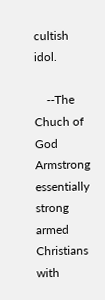cultish idol.

    --The Chuch of God Armstrong essentially strong armed Christians with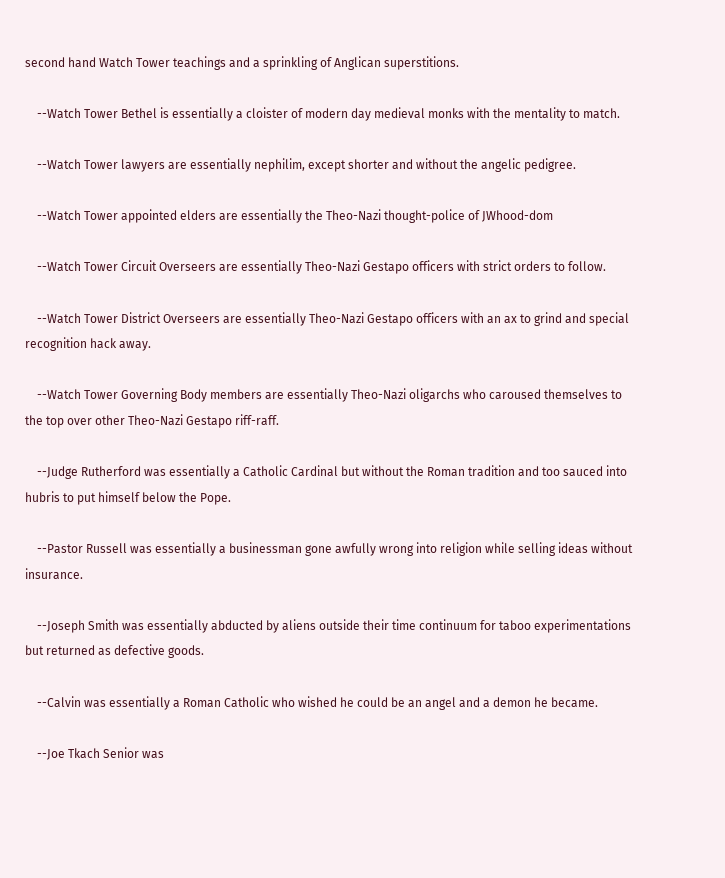second hand Watch Tower teachings and a sprinkling of Anglican superstitions.

    --Watch Tower Bethel is essentially a cloister of modern day medieval monks with the mentality to match.

    --Watch Tower lawyers are essentially nephilim, except shorter and without the angelic pedigree.

    --Watch Tower appointed elders are essentially the Theo-Nazi thought-police of JWhood-dom

    --Watch Tower Circuit Overseers are essentially Theo-Nazi Gestapo officers with strict orders to follow.

    --Watch Tower District Overseers are essentially Theo-Nazi Gestapo officers with an ax to grind and special recognition hack away.

    --Watch Tower Governing Body members are essentially Theo-Nazi oligarchs who caroused themselves to the top over other Theo-Nazi Gestapo riff-raff.

    --Judge Rutherford was essentially a Catholic Cardinal but without the Roman tradition and too sauced into hubris to put himself below the Pope.

    --Pastor Russell was essentially a businessman gone awfully wrong into religion while selling ideas without insurance.

    --Joseph Smith was essentially abducted by aliens outside their time continuum for taboo experimentations but returned as defective goods.

    --Calvin was essentially a Roman Catholic who wished he could be an angel and a demon he became.

    --Joe Tkach Senior was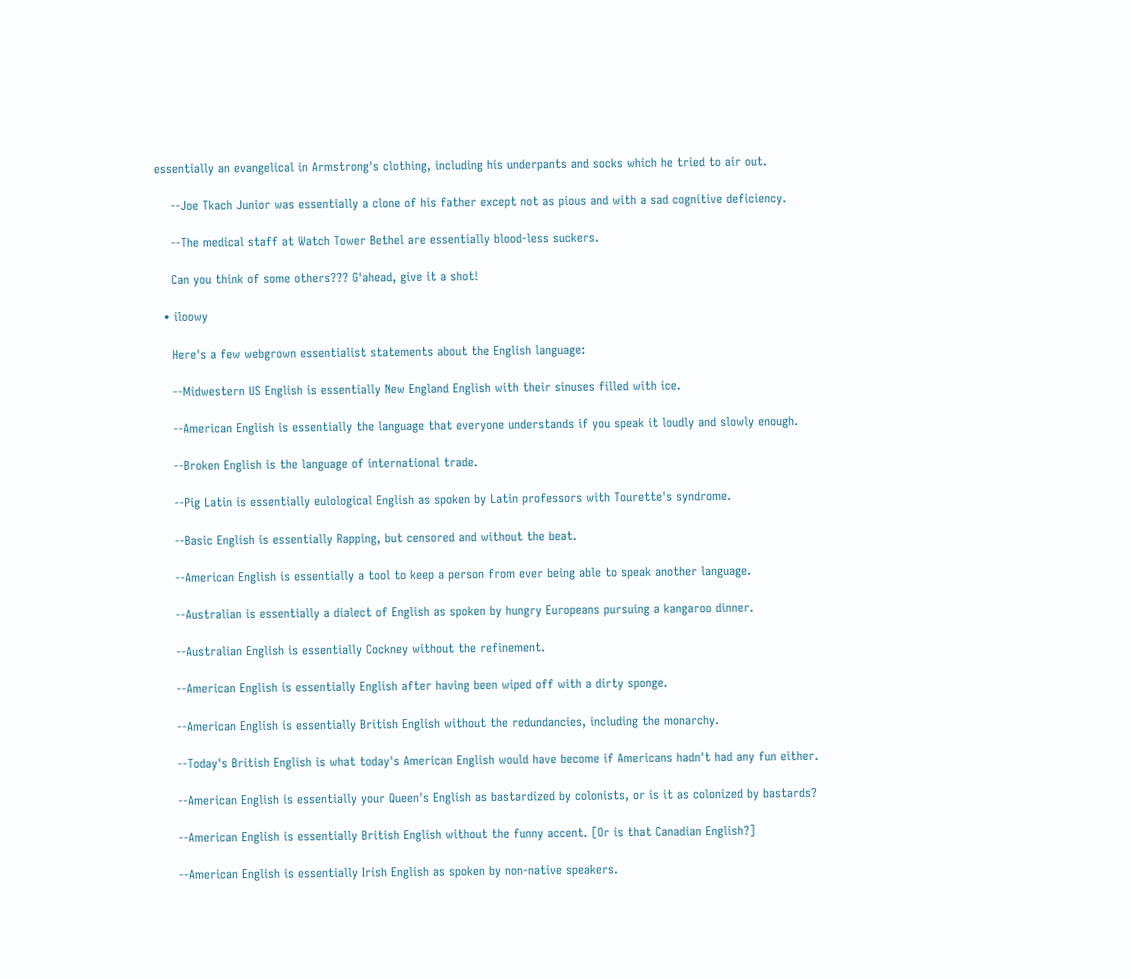essentially an evangelical in Armstrong's clothing, including his underpants and socks which he tried to air out.

    --Joe Tkach Junior was essentially a clone of his father except not as pious and with a sad cognitive deficiency.

    --The medical staff at Watch Tower Bethel are essentially blood-less suckers.

    Can you think of some others??? G'ahead, give it a shot!

  • iloowy

    Here's a few webgrown essentialist statements about the English language:

    --Midwestern US English is essentially New England English with their sinuses filled with ice.

    --American English is essentially the language that everyone understands if you speak it loudly and slowly enough.

    --Broken English is the language of international trade.

    --Pig Latin is essentially eulological English as spoken by Latin professors with Tourette's syndrome.

    --Basic English is essentially Rapping, but censored and without the beat.

    --American English is essentially a tool to keep a person from ever being able to speak another language.

    --Australian is essentially a dialect of English as spoken by hungry Europeans pursuing a kangaroo dinner.

    --Australian English is essentially Cockney without the refinement.

    --American English is essentially English after having been wiped off with a dirty sponge.

    --American English is essentially British English without the redundancies, including the monarchy.

    --Today's British English is what today's American English would have become if Americans hadn't had any fun either.

    --American English is essentially your Queen's English as bastardized by colonists, or is it as colonized by bastards?

    --American English is essentially British English without the funny accent. [Or is that Canadian English?]

    --American English is essentially Irish English as spoken by non-native speakers.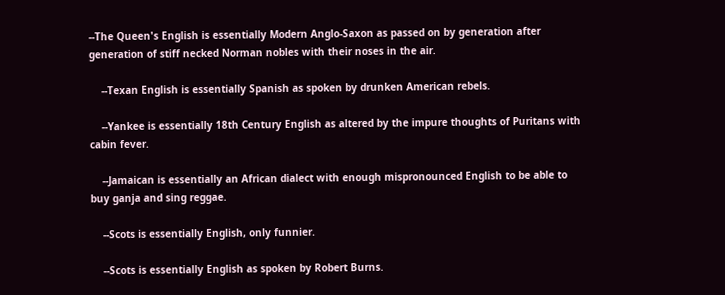--The Queen's English is essentially Modern Anglo-Saxon as passed on by generation after generation of stiff necked Norman nobles with their noses in the air.

    --Texan English is essentially Spanish as spoken by drunken American rebels.

    --Yankee is essentially 18th Century English as altered by the impure thoughts of Puritans with cabin fever.

    --Jamaican is essentially an African dialect with enough mispronounced English to be able to buy ganja and sing reggae.

    --Scots is essentially English, only funnier.

    --Scots is essentially English as spoken by Robert Burns.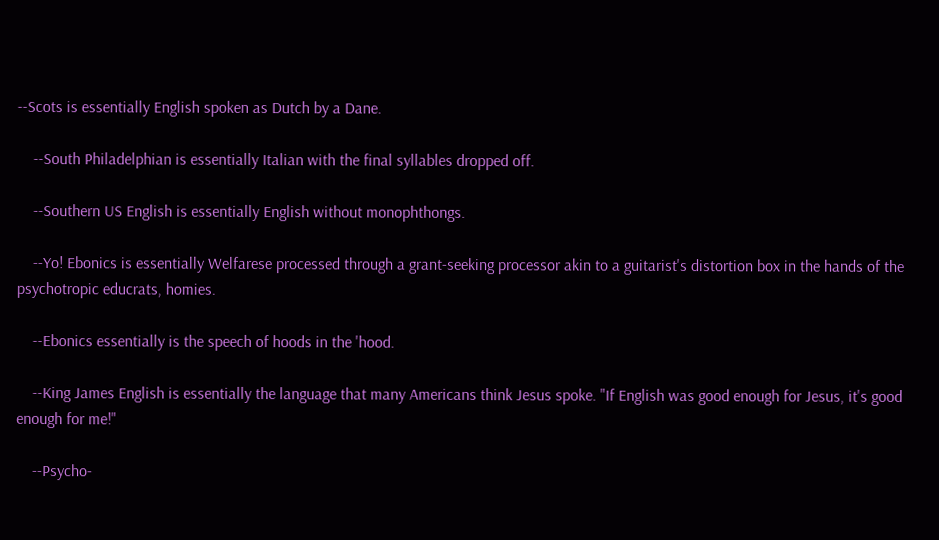--Scots is essentially English spoken as Dutch by a Dane.

    --South Philadelphian is essentially Italian with the final syllables dropped off.

    --Southern US English is essentially English without monophthongs.

    --Yo! Ebonics is essentially Welfarese processed through a grant-seeking processor akin to a guitarist's distortion box in the hands of the psychotropic educrats, homies.

    --Ebonics essentially is the speech of hoods in the 'hood.

    --King James English is essentially the language that many Americans think Jesus spoke. "If English was good enough for Jesus, it's good enough for me!"

    --Psycho-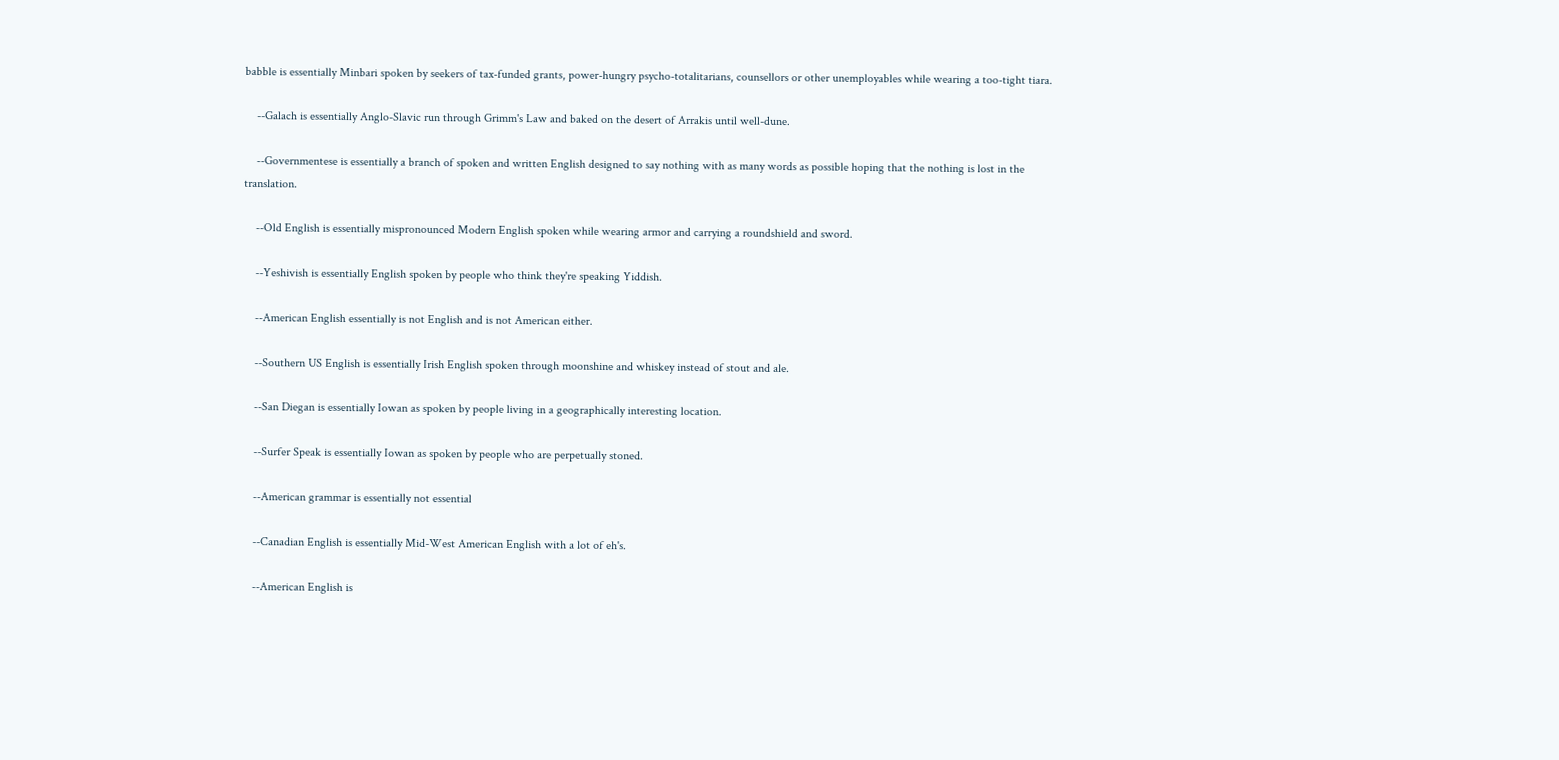babble is essentially Minbari spoken by seekers of tax-funded grants, power-hungry psycho-totalitarians, counsellors or other unemployables while wearing a too-tight tiara.

    --Galach is essentially Anglo-Slavic run through Grimm's Law and baked on the desert of Arrakis until well-dune.

    --Governmentese is essentially a branch of spoken and written English designed to say nothing with as many words as possible hoping that the nothing is lost in the translation.

    --Old English is essentially mispronounced Modern English spoken while wearing armor and carrying a roundshield and sword.

    --Yeshivish is essentially English spoken by people who think they're speaking Yiddish.

    --American English essentially is not English and is not American either.

    --Southern US English is essentially Irish English spoken through moonshine and whiskey instead of stout and ale.

    --San Diegan is essentially Iowan as spoken by people living in a geographically interesting location.

    --Surfer Speak is essentially Iowan as spoken by people who are perpetually stoned.

    --American grammar is essentially not essential

    --Canadian English is essentially Mid-West American English with a lot of eh's.

    --American English is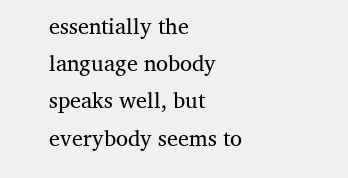essentially the language nobody speaks well, but everybody seems to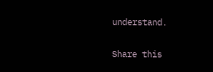understand.

Share this